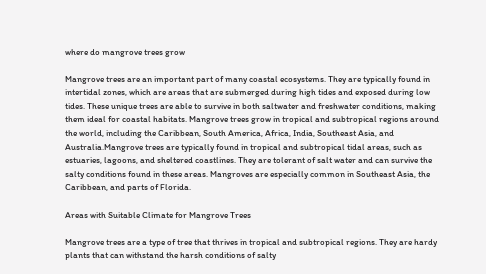where do mangrove trees grow

Mangrove trees are an important part of many coastal ecosystems. They are typically found in intertidal zones, which are areas that are submerged during high tides and exposed during low tides. These unique trees are able to survive in both saltwater and freshwater conditions, making them ideal for coastal habitats. Mangrove trees grow in tropical and subtropical regions around the world, including the Caribbean, South America, Africa, India, Southeast Asia, and Australia.Mangrove trees are typically found in tropical and subtropical tidal areas, such as estuaries, lagoons, and sheltered coastlines. They are tolerant of salt water and can survive the salty conditions found in these areas. Mangroves are especially common in Southeast Asia, the Caribbean, and parts of Florida.

Areas with Suitable Climate for Mangrove Trees

Mangrove trees are a type of tree that thrives in tropical and subtropical regions. They are hardy plants that can withstand the harsh conditions of salty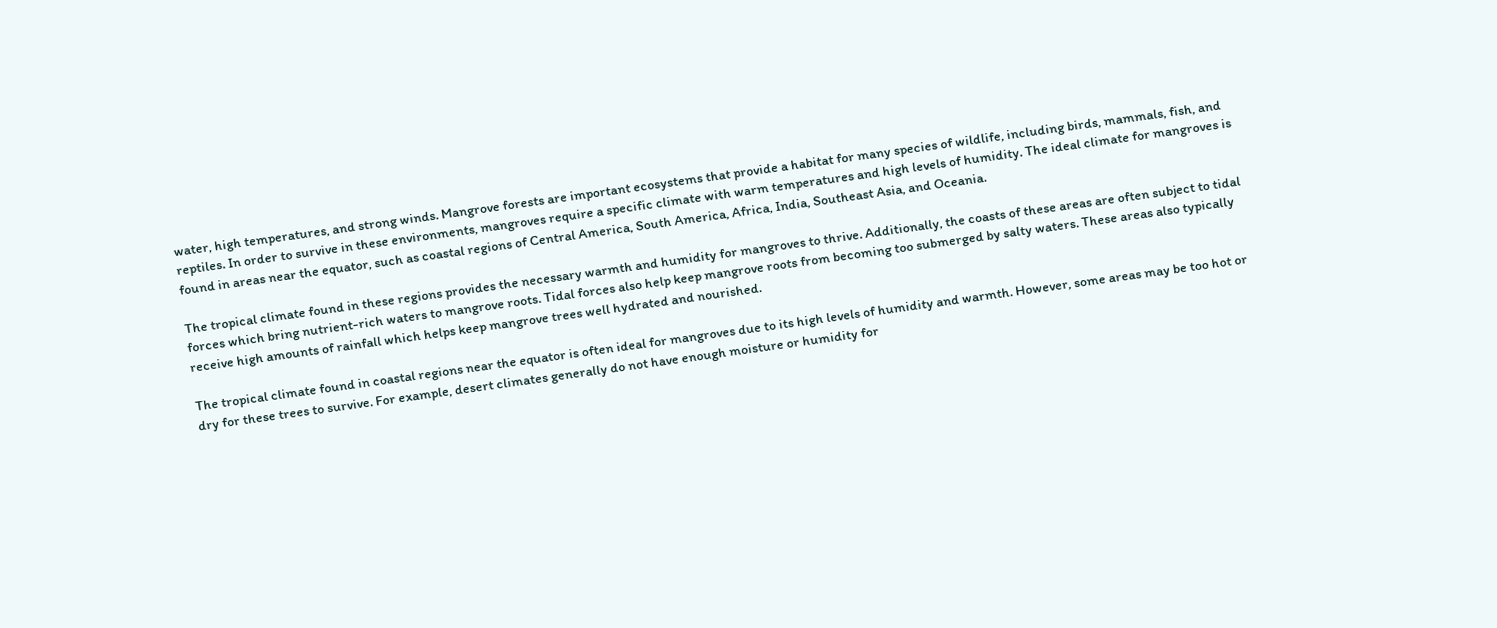water, high temperatures, and strong winds. Mangrove forests are important ecosystems that provide a habitat for many species of wildlife, including birds, mammals, fish, and reptiles. In order to survive in these environments, mangroves require a specific climate with warm temperatures and high levels of humidity. The ideal climate for mangroves is found in areas near the equator, such as coastal regions of Central America, South America, Africa, India, Southeast Asia, and Oceania.

The tropical climate found in these regions provides the necessary warmth and humidity for mangroves to thrive. Additionally, the coasts of these areas are often subject to tidal forces which bring nutrient-rich waters to mangrove roots. Tidal forces also help keep mangrove roots from becoming too submerged by salty waters. These areas also typically receive high amounts of rainfall which helps keep mangrove trees well hydrated and nourished.

The tropical climate found in coastal regions near the equator is often ideal for mangroves due to its high levels of humidity and warmth. However, some areas may be too hot or dry for these trees to survive. For example, desert climates generally do not have enough moisture or humidity for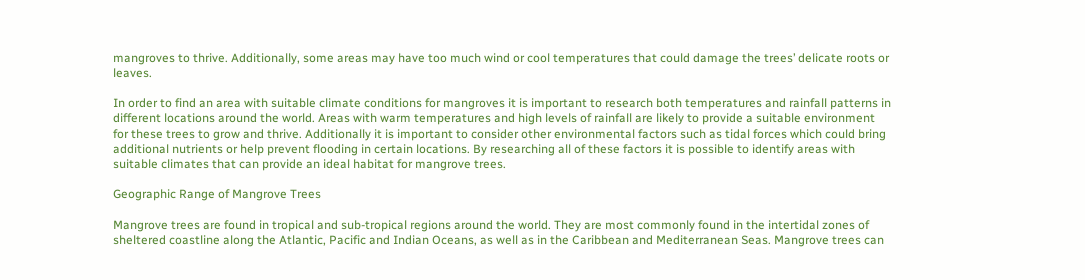mangroves to thrive. Additionally, some areas may have too much wind or cool temperatures that could damage the trees’ delicate roots or leaves.

In order to find an area with suitable climate conditions for mangroves it is important to research both temperatures and rainfall patterns in different locations around the world. Areas with warm temperatures and high levels of rainfall are likely to provide a suitable environment for these trees to grow and thrive. Additionally it is important to consider other environmental factors such as tidal forces which could bring additional nutrients or help prevent flooding in certain locations. By researching all of these factors it is possible to identify areas with suitable climates that can provide an ideal habitat for mangrove trees.

Geographic Range of Mangrove Trees

Mangrove trees are found in tropical and sub-tropical regions around the world. They are most commonly found in the intertidal zones of sheltered coastline along the Atlantic, Pacific and Indian Oceans, as well as in the Caribbean and Mediterranean Seas. Mangrove trees can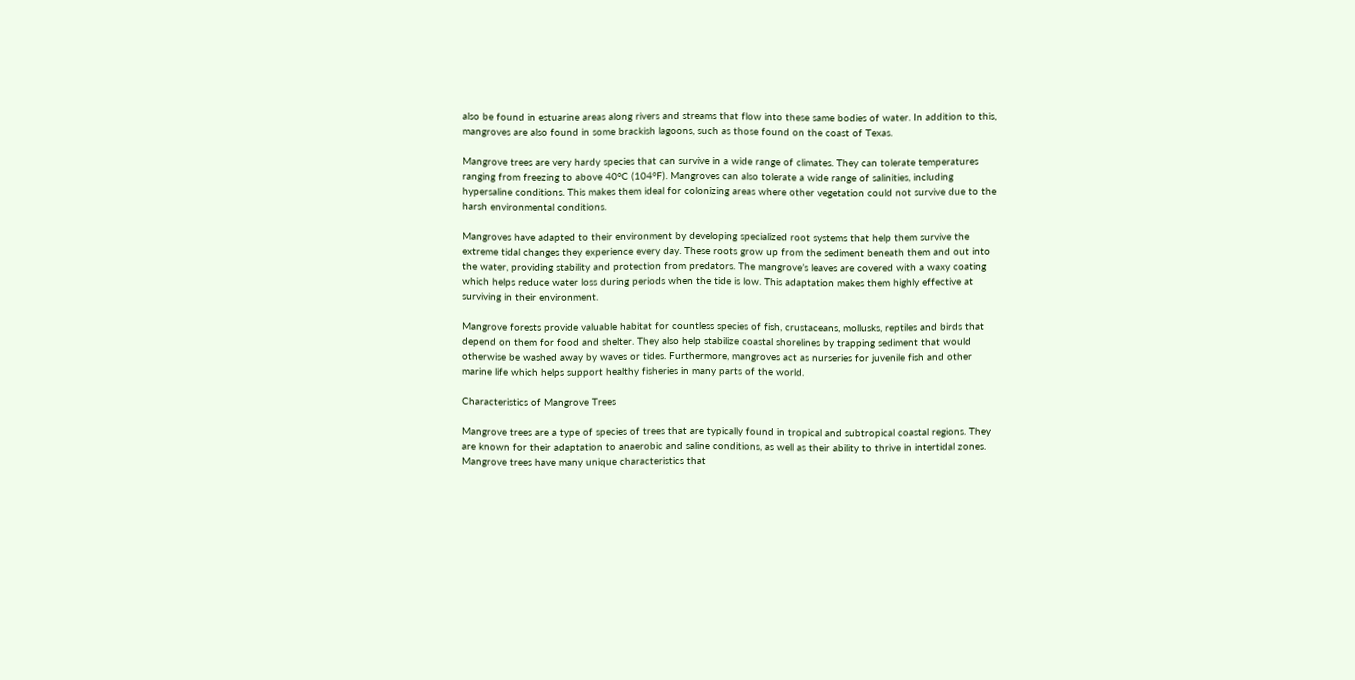also be found in estuarine areas along rivers and streams that flow into these same bodies of water. In addition to this, mangroves are also found in some brackish lagoons, such as those found on the coast of Texas.

Mangrove trees are very hardy species that can survive in a wide range of climates. They can tolerate temperatures ranging from freezing to above 40°C (104°F). Mangroves can also tolerate a wide range of salinities, including hypersaline conditions. This makes them ideal for colonizing areas where other vegetation could not survive due to the harsh environmental conditions.

Mangroves have adapted to their environment by developing specialized root systems that help them survive the extreme tidal changes they experience every day. These roots grow up from the sediment beneath them and out into the water, providing stability and protection from predators. The mangrove’s leaves are covered with a waxy coating which helps reduce water loss during periods when the tide is low. This adaptation makes them highly effective at surviving in their environment.

Mangrove forests provide valuable habitat for countless species of fish, crustaceans, mollusks, reptiles and birds that depend on them for food and shelter. They also help stabilize coastal shorelines by trapping sediment that would otherwise be washed away by waves or tides. Furthermore, mangroves act as nurseries for juvenile fish and other marine life which helps support healthy fisheries in many parts of the world.

Characteristics of Mangrove Trees

Mangrove trees are a type of species of trees that are typically found in tropical and subtropical coastal regions. They are known for their adaptation to anaerobic and saline conditions, as well as their ability to thrive in intertidal zones. Mangrove trees have many unique characteristics that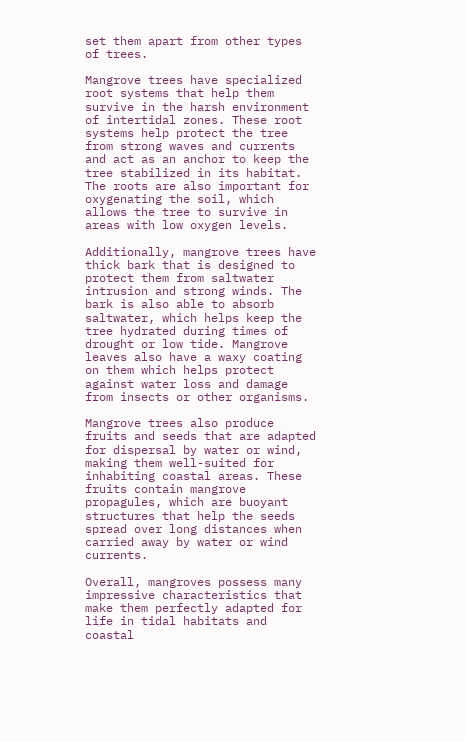set them apart from other types of trees.

Mangrove trees have specialized root systems that help them survive in the harsh environment of intertidal zones. These root systems help protect the tree from strong waves and currents and act as an anchor to keep the tree stabilized in its habitat. The roots are also important for oxygenating the soil, which allows the tree to survive in areas with low oxygen levels.

Additionally, mangrove trees have thick bark that is designed to protect them from saltwater intrusion and strong winds. The bark is also able to absorb saltwater, which helps keep the tree hydrated during times of drought or low tide. Mangrove leaves also have a waxy coating on them which helps protect against water loss and damage from insects or other organisms.

Mangrove trees also produce fruits and seeds that are adapted for dispersal by water or wind, making them well-suited for inhabiting coastal areas. These fruits contain mangrove propagules, which are buoyant structures that help the seeds spread over long distances when carried away by water or wind currents.

Overall, mangroves possess many impressive characteristics that make them perfectly adapted for life in tidal habitats and coastal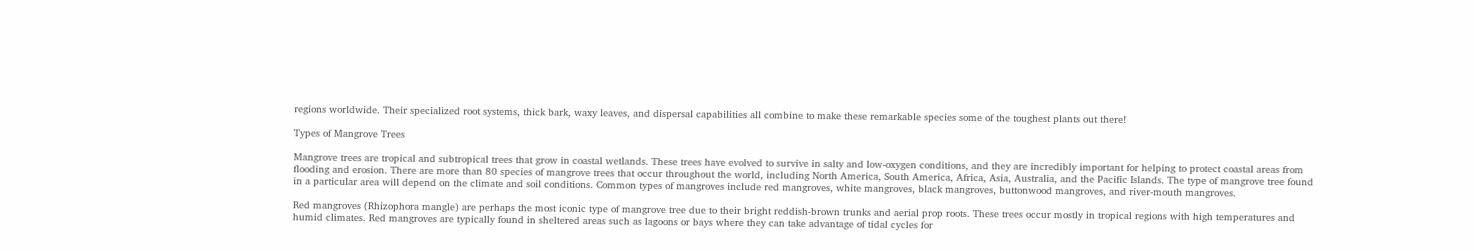regions worldwide. Their specialized root systems, thick bark, waxy leaves, and dispersal capabilities all combine to make these remarkable species some of the toughest plants out there!

Types of Mangrove Trees

Mangrove trees are tropical and subtropical trees that grow in coastal wetlands. These trees have evolved to survive in salty and low-oxygen conditions, and they are incredibly important for helping to protect coastal areas from flooding and erosion. There are more than 80 species of mangrove trees that occur throughout the world, including North America, South America, Africa, Asia, Australia, and the Pacific Islands. The type of mangrove tree found in a particular area will depend on the climate and soil conditions. Common types of mangroves include red mangroves, white mangroves, black mangroves, buttonwood mangroves, and river-mouth mangroves.

Red mangroves (Rhizophora mangle) are perhaps the most iconic type of mangrove tree due to their bright reddish-brown trunks and aerial prop roots. These trees occur mostly in tropical regions with high temperatures and humid climates. Red mangroves are typically found in sheltered areas such as lagoons or bays where they can take advantage of tidal cycles for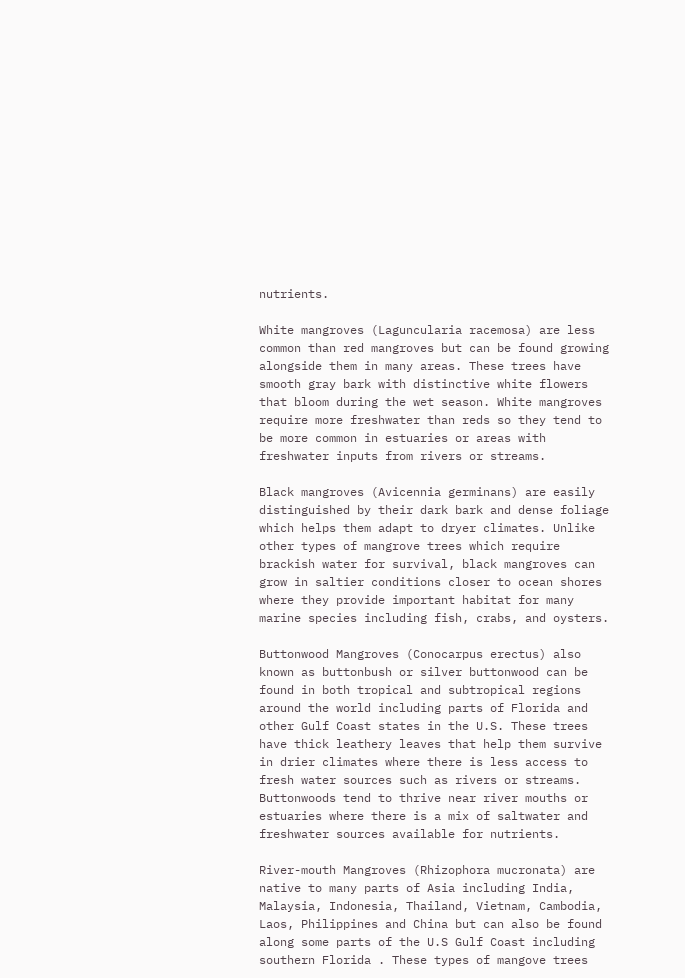nutrients.

White mangroves (Laguncularia racemosa) are less common than red mangroves but can be found growing alongside them in many areas. These trees have smooth gray bark with distinctive white flowers that bloom during the wet season. White mangroves require more freshwater than reds so they tend to be more common in estuaries or areas with freshwater inputs from rivers or streams.

Black mangroves (Avicennia germinans) are easily distinguished by their dark bark and dense foliage which helps them adapt to dryer climates. Unlike other types of mangrove trees which require brackish water for survival, black mangroves can grow in saltier conditions closer to ocean shores where they provide important habitat for many marine species including fish, crabs, and oysters.

Buttonwood Mangroves (Conocarpus erectus) also known as buttonbush or silver buttonwood can be found in both tropical and subtropical regions around the world including parts of Florida and other Gulf Coast states in the U.S. These trees have thick leathery leaves that help them survive in drier climates where there is less access to fresh water sources such as rivers or streams. Buttonwoods tend to thrive near river mouths or estuaries where there is a mix of saltwater and freshwater sources available for nutrients.

River-mouth Mangroves (Rhizophora mucronata) are native to many parts of Asia including India, Malaysia, Indonesia, Thailand, Vietnam, Cambodia, Laos, Philippines and China but can also be found along some parts of the U.S Gulf Coast including southern Florida . These types of mangove trees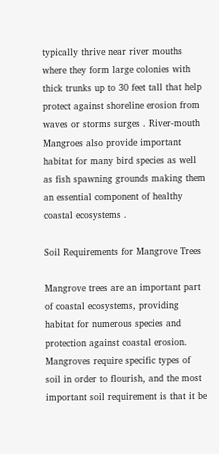typically thrive near river mouths where they form large colonies with thick trunks up to 30 feet tall that help protect against shoreline erosion from waves or storms surges . River-mouth Mangroes also provide important habitat for many bird species as well as fish spawning grounds making them an essential component of healthy coastal ecosystems .

Soil Requirements for Mangrove Trees

Mangrove trees are an important part of coastal ecosystems, providing habitat for numerous species and protection against coastal erosion. Mangroves require specific types of soil in order to flourish, and the most important soil requirement is that it be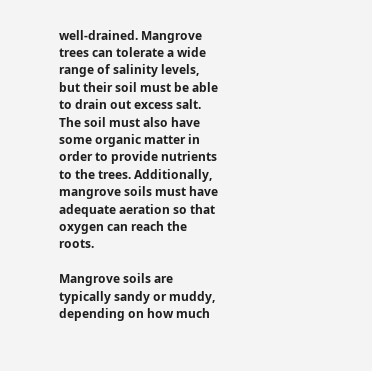well-drained. Mangrove trees can tolerate a wide range of salinity levels, but their soil must be able to drain out excess salt. The soil must also have some organic matter in order to provide nutrients to the trees. Additionally, mangrove soils must have adequate aeration so that oxygen can reach the roots.

Mangrove soils are typically sandy or muddy, depending on how much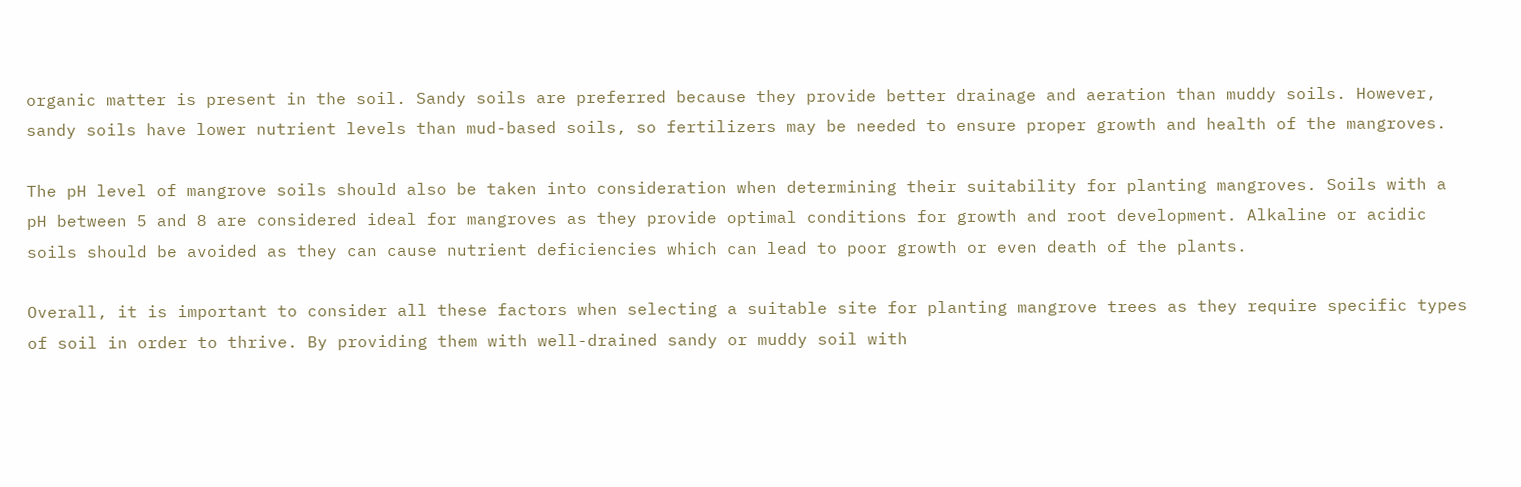organic matter is present in the soil. Sandy soils are preferred because they provide better drainage and aeration than muddy soils. However, sandy soils have lower nutrient levels than mud-based soils, so fertilizers may be needed to ensure proper growth and health of the mangroves.

The pH level of mangrove soils should also be taken into consideration when determining their suitability for planting mangroves. Soils with a pH between 5 and 8 are considered ideal for mangroves as they provide optimal conditions for growth and root development. Alkaline or acidic soils should be avoided as they can cause nutrient deficiencies which can lead to poor growth or even death of the plants.

Overall, it is important to consider all these factors when selecting a suitable site for planting mangrove trees as they require specific types of soil in order to thrive. By providing them with well-drained sandy or muddy soil with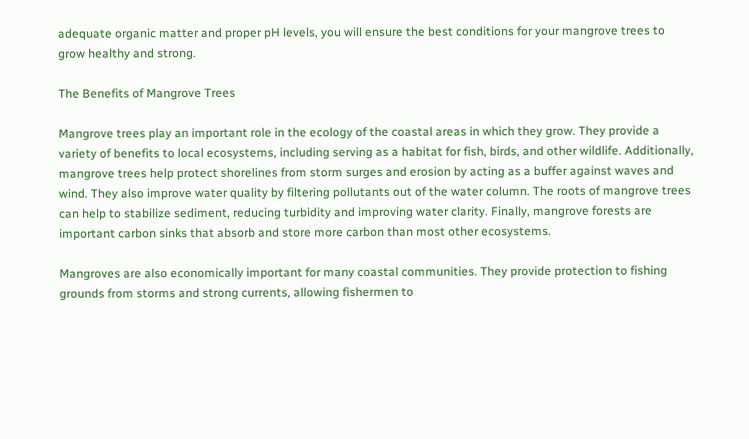adequate organic matter and proper pH levels, you will ensure the best conditions for your mangrove trees to grow healthy and strong.

The Benefits of Mangrove Trees

Mangrove trees play an important role in the ecology of the coastal areas in which they grow. They provide a variety of benefits to local ecosystems, including serving as a habitat for fish, birds, and other wildlife. Additionally, mangrove trees help protect shorelines from storm surges and erosion by acting as a buffer against waves and wind. They also improve water quality by filtering pollutants out of the water column. The roots of mangrove trees can help to stabilize sediment, reducing turbidity and improving water clarity. Finally, mangrove forests are important carbon sinks that absorb and store more carbon than most other ecosystems.

Mangroves are also economically important for many coastal communities. They provide protection to fishing grounds from storms and strong currents, allowing fishermen to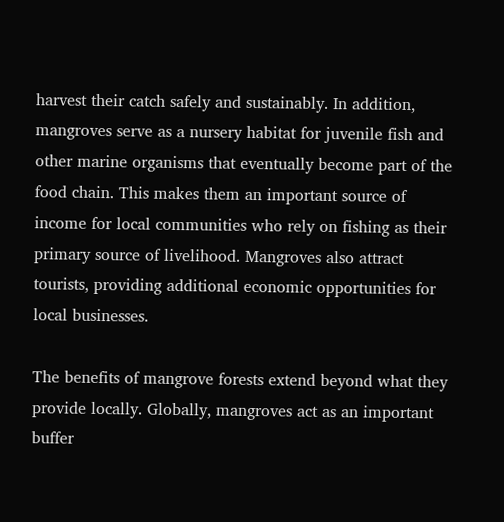harvest their catch safely and sustainably. In addition, mangroves serve as a nursery habitat for juvenile fish and other marine organisms that eventually become part of the food chain. This makes them an important source of income for local communities who rely on fishing as their primary source of livelihood. Mangroves also attract tourists, providing additional economic opportunities for local businesses.

The benefits of mangrove forests extend beyond what they provide locally. Globally, mangroves act as an important buffer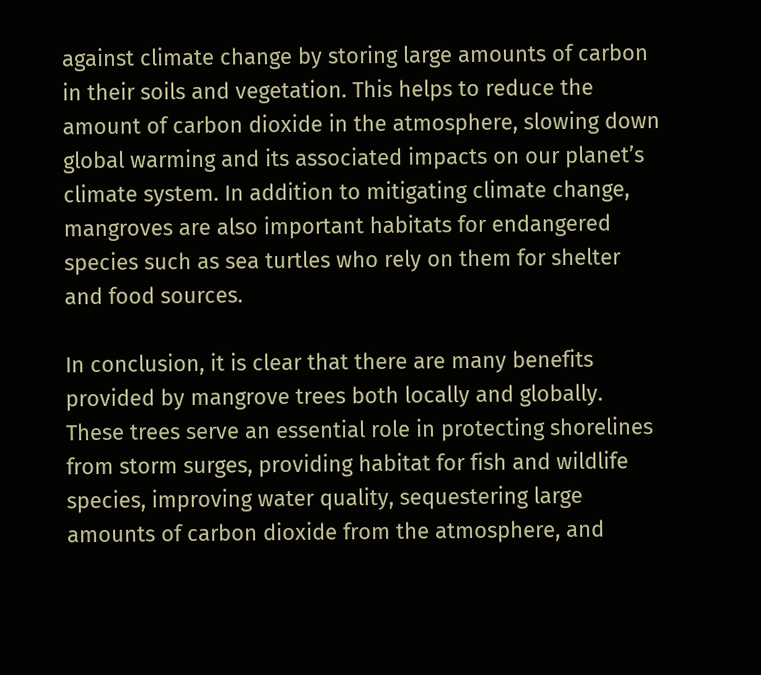against climate change by storing large amounts of carbon in their soils and vegetation. This helps to reduce the amount of carbon dioxide in the atmosphere, slowing down global warming and its associated impacts on our planet’s climate system. In addition to mitigating climate change, mangroves are also important habitats for endangered species such as sea turtles who rely on them for shelter and food sources.

In conclusion, it is clear that there are many benefits provided by mangrove trees both locally and globally. These trees serve an essential role in protecting shorelines from storm surges, providing habitat for fish and wildlife species, improving water quality, sequestering large amounts of carbon dioxide from the atmosphere, and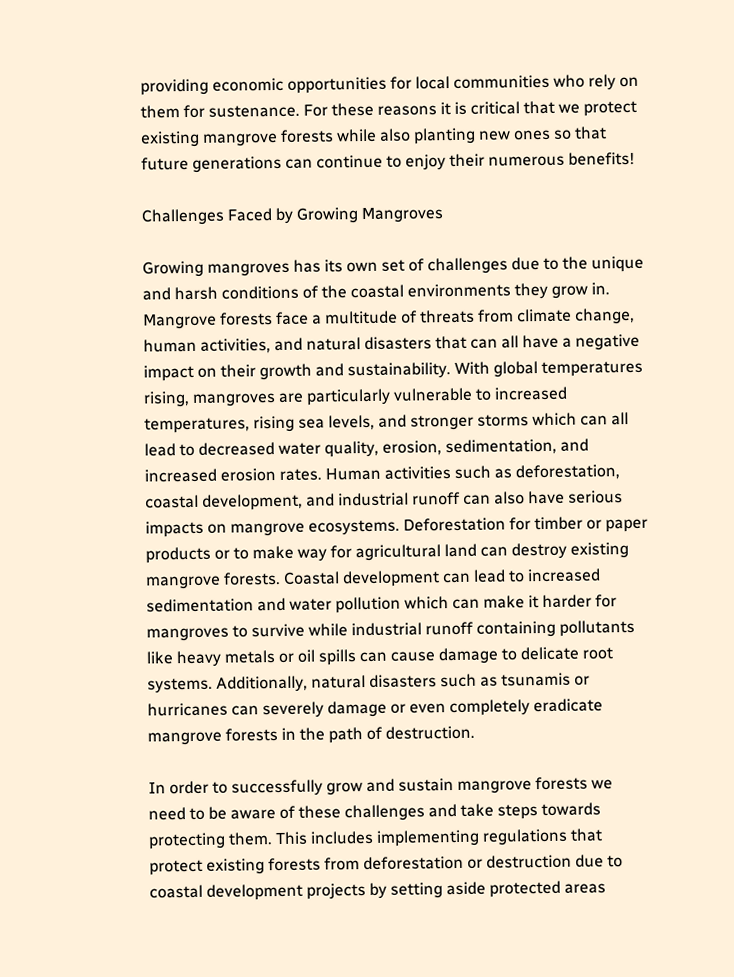providing economic opportunities for local communities who rely on them for sustenance. For these reasons it is critical that we protect existing mangrove forests while also planting new ones so that future generations can continue to enjoy their numerous benefits!

Challenges Faced by Growing Mangroves

Growing mangroves has its own set of challenges due to the unique and harsh conditions of the coastal environments they grow in. Mangrove forests face a multitude of threats from climate change, human activities, and natural disasters that can all have a negative impact on their growth and sustainability. With global temperatures rising, mangroves are particularly vulnerable to increased temperatures, rising sea levels, and stronger storms which can all lead to decreased water quality, erosion, sedimentation, and increased erosion rates. Human activities such as deforestation, coastal development, and industrial runoff can also have serious impacts on mangrove ecosystems. Deforestation for timber or paper products or to make way for agricultural land can destroy existing mangrove forests. Coastal development can lead to increased sedimentation and water pollution which can make it harder for mangroves to survive while industrial runoff containing pollutants like heavy metals or oil spills can cause damage to delicate root systems. Additionally, natural disasters such as tsunamis or hurricanes can severely damage or even completely eradicate mangrove forests in the path of destruction.

In order to successfully grow and sustain mangrove forests we need to be aware of these challenges and take steps towards protecting them. This includes implementing regulations that protect existing forests from deforestation or destruction due to coastal development projects by setting aside protected areas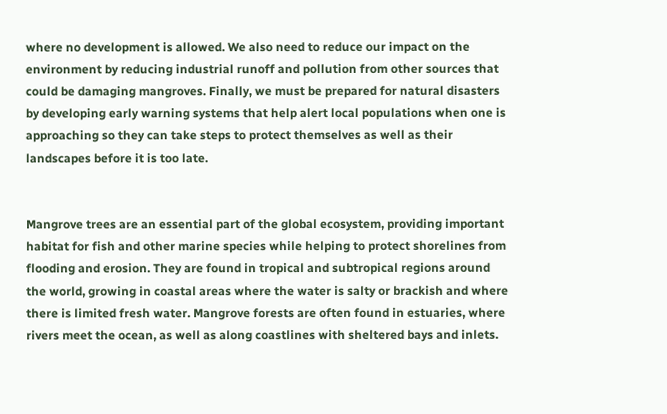where no development is allowed. We also need to reduce our impact on the environment by reducing industrial runoff and pollution from other sources that could be damaging mangroves. Finally, we must be prepared for natural disasters by developing early warning systems that help alert local populations when one is approaching so they can take steps to protect themselves as well as their landscapes before it is too late.


Mangrove trees are an essential part of the global ecosystem, providing important habitat for fish and other marine species while helping to protect shorelines from flooding and erosion. They are found in tropical and subtropical regions around the world, growing in coastal areas where the water is salty or brackish and where there is limited fresh water. Mangrove forests are often found in estuaries, where rivers meet the ocean, as well as along coastlines with sheltered bays and inlets.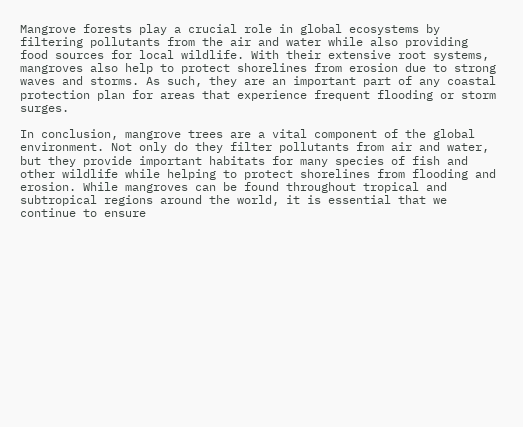Mangrove forests play a crucial role in global ecosystems by filtering pollutants from the air and water while also providing food sources for local wildlife. With their extensive root systems, mangroves also help to protect shorelines from erosion due to strong waves and storms. As such, they are an important part of any coastal protection plan for areas that experience frequent flooding or storm surges.

In conclusion, mangrove trees are a vital component of the global environment. Not only do they filter pollutants from air and water, but they provide important habitats for many species of fish and other wildlife while helping to protect shorelines from flooding and erosion. While mangroves can be found throughout tropical and subtropical regions around the world, it is essential that we continue to ensure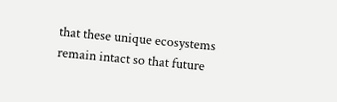that these unique ecosystems remain intact so that future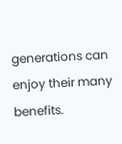generations can enjoy their many benefits.